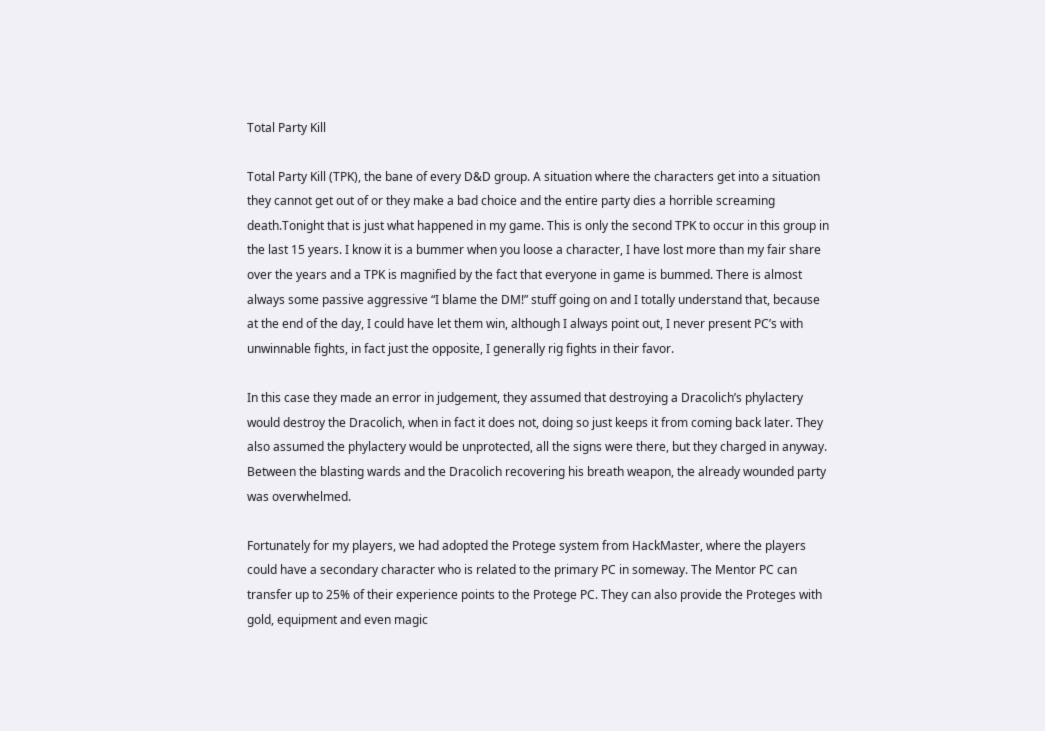Total Party Kill

Total Party Kill (TPK), the bane of every D&D group. A situation where the characters get into a situation they cannot get out of or they make a bad choice and the entire party dies a horrible screaming death.Tonight that is just what happened in my game. This is only the second TPK to occur in this group in the last 15 years. I know it is a bummer when you loose a character, I have lost more than my fair share over the years and a TPK is magnified by the fact that everyone in game is bummed. There is almost always some passive aggressive “I blame the DM!” stuff going on and I totally understand that, because at the end of the day, I could have let them win, although I always point out, I never present PC’s with unwinnable fights, in fact just the opposite, I generally rig fights in their favor.

In this case they made an error in judgement, they assumed that destroying a Dracolich’s phylactery would destroy the Dracolich, when in fact it does not, doing so just keeps it from coming back later. They also assumed the phylactery would be unprotected, all the signs were there, but they charged in anyway. Between the blasting wards and the Dracolich recovering his breath weapon, the already wounded party was overwhelmed.

Fortunately for my players, we had adopted the Protege system from HackMaster, where the players could have a secondary character who is related to the primary PC in someway. The Mentor PC can transfer up to 25% of their experience points to the Protege PC. They can also provide the Proteges with gold, equipment and even magic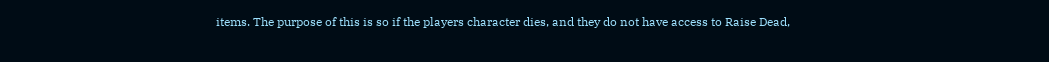items. The purpose of this is so if the players character dies, and they do not have access to Raise Dead,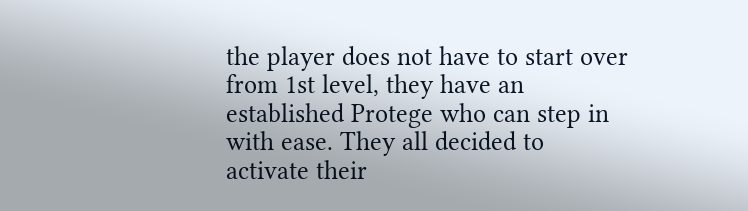the player does not have to start over from 1st level, they have an established Protege who can step in with ease. They all decided to activate their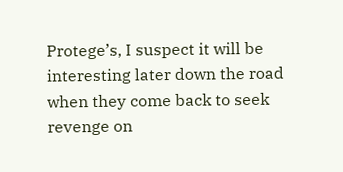Protege’s, I suspect it will be interesting later down the road when they come back to seek revenge on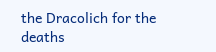the Dracolich for the deaths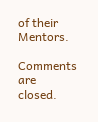of their Mentors.

Comments are closed.